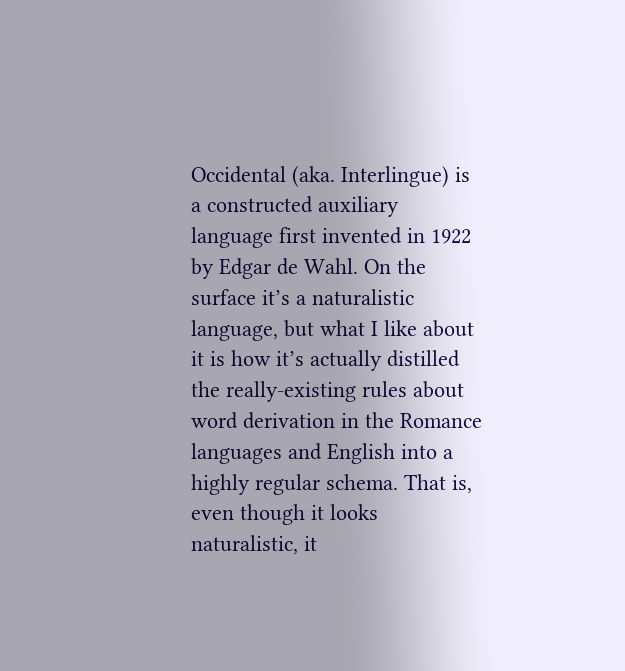Occidental (aka. Interlingue) is a constructed auxiliary language first invented in 1922 by Edgar de Wahl. On the surface it’s a naturalistic language, but what I like about it is how it’s actually distilled the really-existing rules about word derivation in the Romance languages and English into a highly regular schema. That is, even though it looks naturalistic, it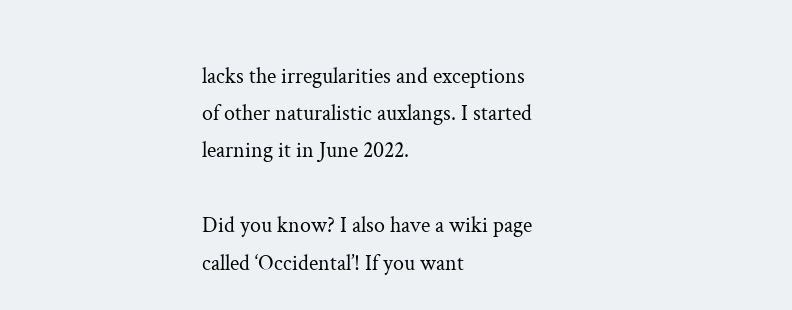lacks the irregularities and exceptions of other naturalistic auxlangs. I started learning it in June 2022.

Did you know? I also have a wiki page called ‘Occidental’! If you want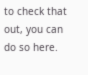to check that out, you can do so here.